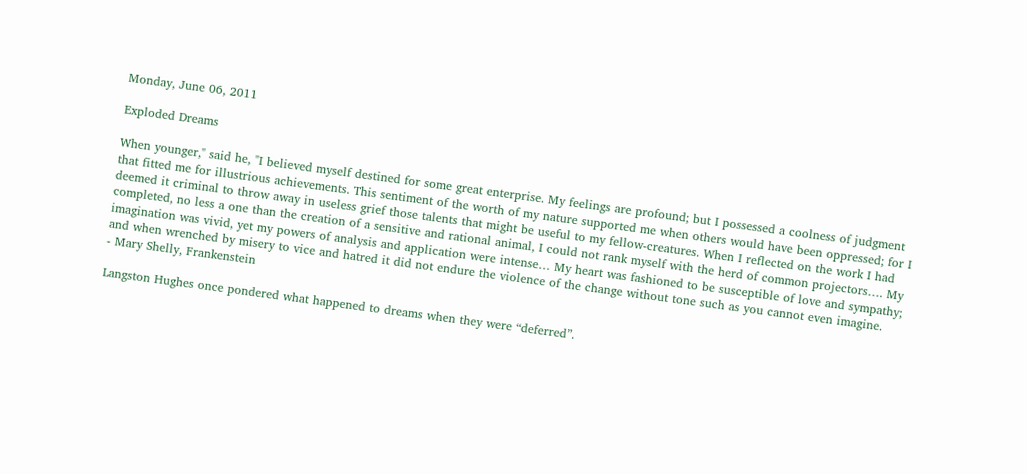Monday, June 06, 2011

Exploded Dreams

When younger," said he, "I believed myself destined for some great enterprise. My feelings are profound; but I possessed a coolness of judgment that fitted me for illustrious achievements. This sentiment of the worth of my nature supported me when others would have been oppressed; for I deemed it criminal to throw away in useless grief those talents that might be useful to my fellow-creatures. When I reflected on the work I had completed, no less a one than the creation of a sensitive and rational animal, I could not rank myself with the herd of common projectors…. My imagination was vivid, yet my powers of analysis and application were intense… My heart was fashioned to be susceptible of love and sympathy; and when wrenched by misery to vice and hatred it did not endure the violence of the change without tone such as you cannot even imagine.
- Mary Shelly, Frankenstein

Langston Hughes once pondered what happened to dreams when they were “deferred”.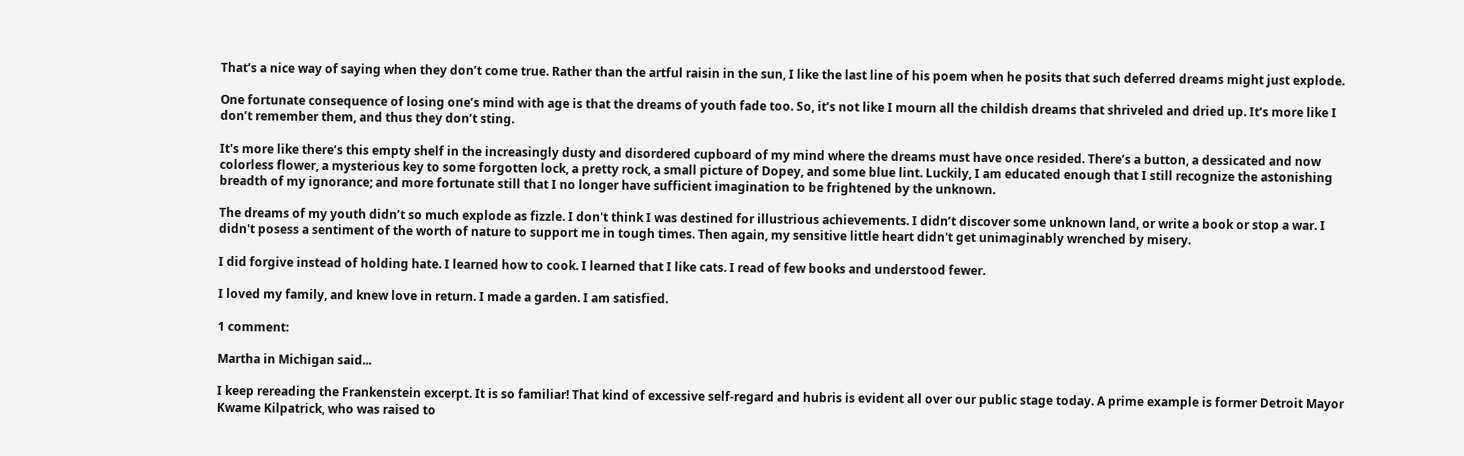That’s a nice way of saying when they don’t come true. Rather than the artful raisin in the sun, I like the last line of his poem when he posits that such deferred dreams might just explode.

One fortunate consequence of losing one’s mind with age is that the dreams of youth fade too. So, it’s not like I mourn all the childish dreams that shriveled and dried up. It’s more like I don’t remember them, and thus they don’t sting.

It's more like there’s this empty shelf in the increasingly dusty and disordered cupboard of my mind where the dreams must have once resided. There’s a button, a dessicated and now colorless flower, a mysterious key to some forgotten lock, a pretty rock, a small picture of Dopey, and some blue lint. Luckily, I am educated enough that I still recognize the astonishing breadth of my ignorance; and more fortunate still that I no longer have sufficient imagination to be frightened by the unknown.

The dreams of my youth didn’t so much explode as fizzle. I don't think I was destined for illustrious achievements. I didn’t discover some unknown land, or write a book or stop a war. I didn't posess a sentiment of the worth of nature to support me in tough times. Then again, my sensitive little heart didn't get unimaginably wrenched by misery.

I did forgive instead of holding hate. I learned how to cook. I learned that I like cats. I read of few books and understood fewer.

I loved my family, and knew love in return. I made a garden. I am satisfied.

1 comment:

Martha in Michigan said...

I keep rereading the Frankenstein excerpt. It is so familiar! That kind of excessive self-regard and hubris is evident all over our public stage today. A prime example is former Detroit Mayor Kwame Kilpatrick, who was raised to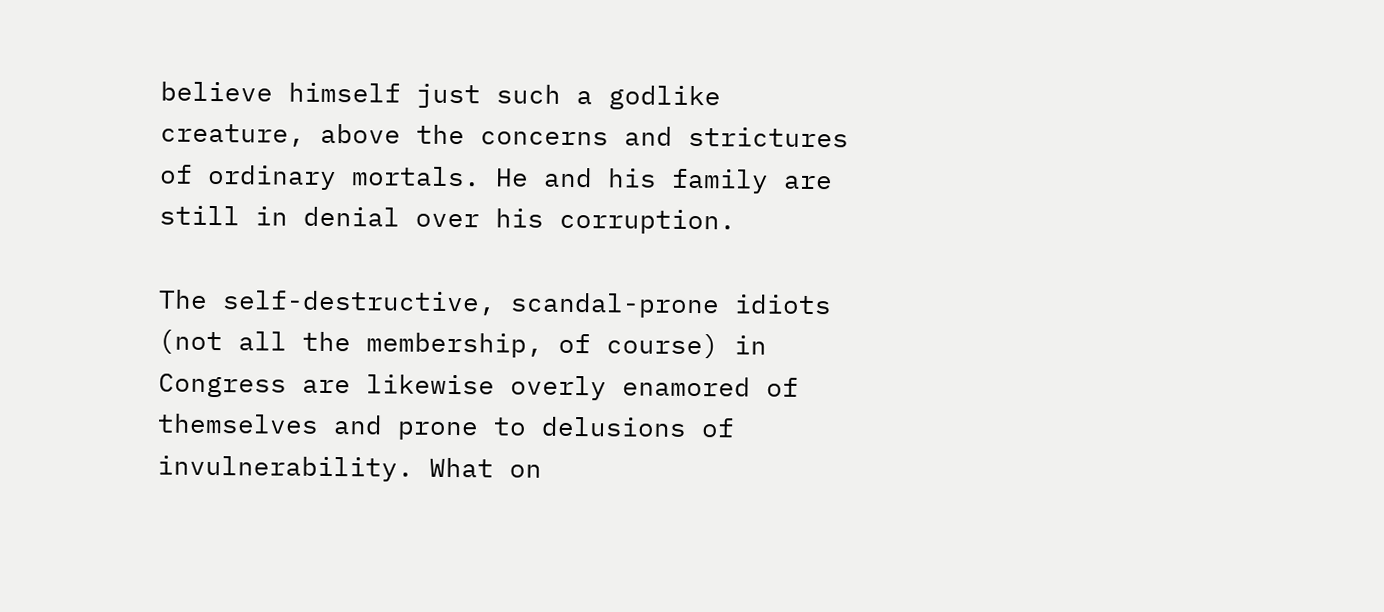believe himself just such a godlike creature, above the concerns and strictures of ordinary mortals. He and his family are still in denial over his corruption.

The self-destructive, scandal-prone idiots (not all the membership, of course) in Congress are likewise overly enamored of themselves and prone to delusions of invulnerability. What on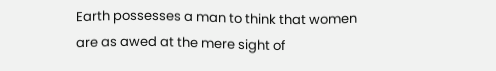Earth possesses a man to think that women are as awed at the mere sight of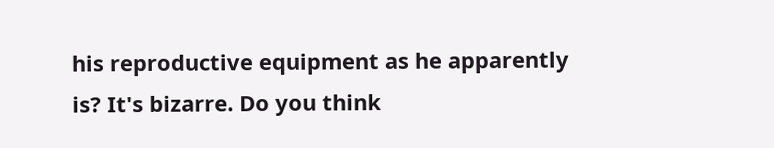his reproductive equipment as he apparently is? It's bizarre. Do you think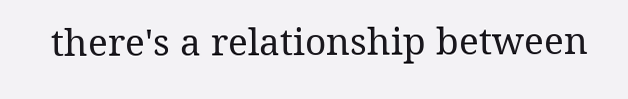there's a relationship between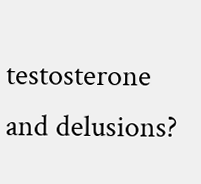testosterone and delusions?